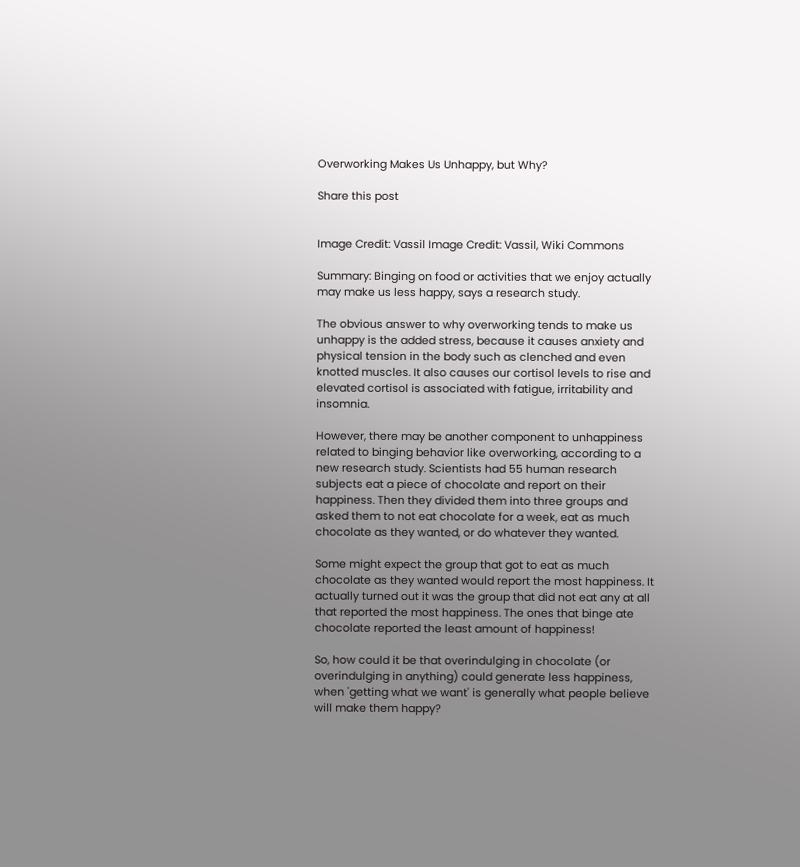Overworking Makes Us Unhappy, but Why?

Share this post


Image Credit: Vassil Image Credit: Vassil, Wiki Commons

Summary: Binging on food or activities that we enjoy actually may make us less happy, says a research study.

The obvious answer to why overworking tends to make us unhappy is the added stress, because it causes anxiety and physical tension in the body such as clenched and even knotted muscles. It also causes our cortisol levels to rise and elevated cortisol is associated with fatigue, irritability and insomnia.

However, there may be another component to unhappiness related to binging behavior like overworking, according to a new research study. Scientists had 55 human research subjects eat a piece of chocolate and report on their happiness. Then they divided them into three groups and asked them to not eat chocolate for a week, eat as much chocolate as they wanted, or do whatever they wanted.

Some might expect the group that got to eat as much chocolate as they wanted would report the most happiness. It actually turned out it was the group that did not eat any at all that reported the most happiness. The ones that binge ate chocolate reported the least amount of happiness!

So, how could it be that overindulging in chocolate (or overindulging in anything) could generate less happiness, when 'getting what we want' is generally what people believe will make them happy?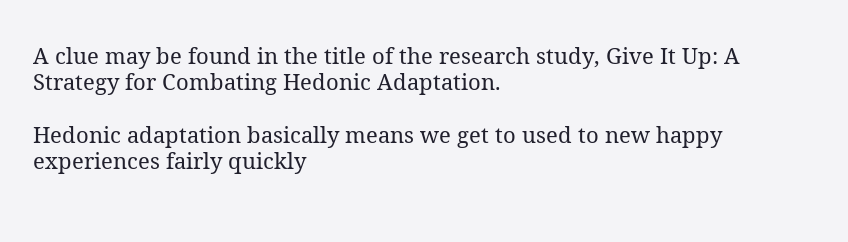A clue may be found in the title of the research study, Give It Up: A Strategy for Combating Hedonic Adaptation.

Hedonic adaptation basically means we get to used to new happy experiences fairly quickly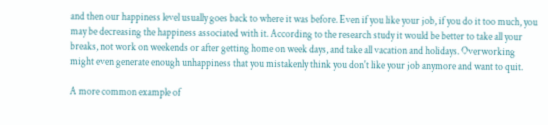and then our happiness level usually goes back to where it was before. Even if you like your job, if you do it too much, you may be decreasing the happiness associated with it. According to the research study it would be better to take all your breaks, not work on weekends or after getting home on week days, and take all vacation and holidays. Overworking might even generate enough unhappiness that you mistakenly think you don't like your job anymore and want to quit.

A more common example of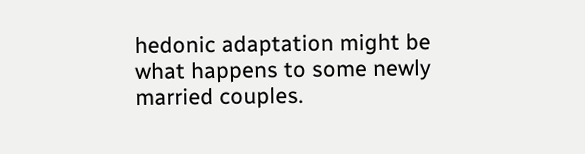hedonic adaptation might be what happens to some newly married couples.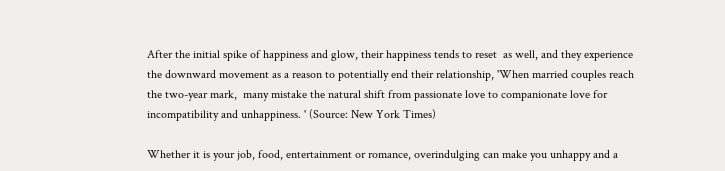After the initial spike of happiness and glow, their happiness tends to reset  as well, and they experience the downward movement as a reason to potentially end their relationship, 'When married couples reach the two-year mark,  many mistake the natural shift from passionate love to companionate love for incompatibility and unhappiness. ' (Source: New York Times)

Whether it is your job, food, entertainment or romance, overindulging can make you unhappy and a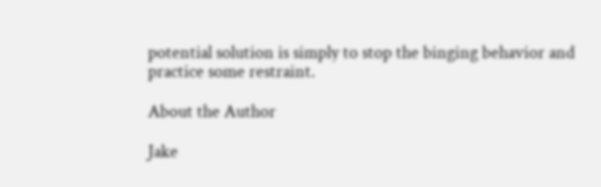potential solution is simply to stop the binging behavior and practice some restraint.

About the Author

Jake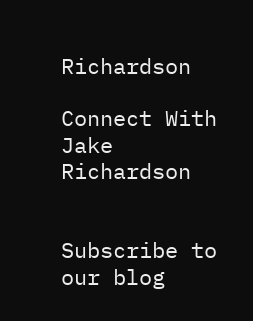Richardson

Connect With Jake Richardson


Subscribe to our blog